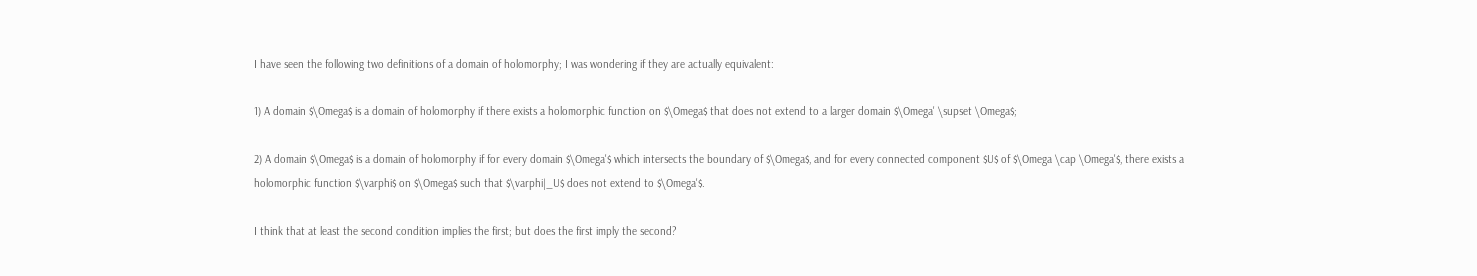I have seen the following two definitions of a domain of holomorphy; I was wondering if they are actually equivalent:

1) A domain $\Omega$ is a domain of holomorphy if there exists a holomorphic function on $\Omega$ that does not extend to a larger domain $\Omega' \supset \Omega$;

2) A domain $\Omega$ is a domain of holomorphy if for every domain $\Omega'$ which intersects the boundary of $\Omega$, and for every connected component $U$ of $\Omega \cap \Omega'$, there exists a holomorphic function $\varphi$ on $\Omega$ such that $\varphi|_U$ does not extend to $\Omega'$.

I think that at least the second condition implies the first; but does the first imply the second?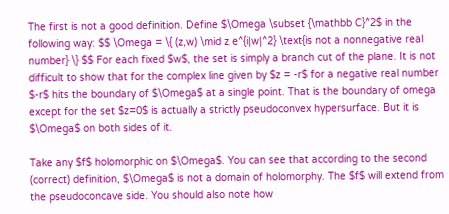The first is not a good definition. Define $\Omega \subset {\mathbb C}^2$ in the following way: $$ \Omega = \{ (z,w) \mid z e^{i|w|^2} \text{is not a nonnegative real number} \} $$ For each fixed $w$, the set is simply a branch cut of the plane. It is not difficult to show that for the complex line given by $z = -r$ for a negative real number $-r$ hits the boundary of $\Omega$ at a single point. That is the boundary of omega except for the set $z=0$ is actually a strictly pseudoconvex hypersurface. But it is $\Omega$ on both sides of it.

Take any $f$ holomorphic on $\Omega$. You can see that according to the second (correct) definition, $\Omega$ is not a domain of holomorphy. The $f$ will extend from the pseudoconcave side. You should also note how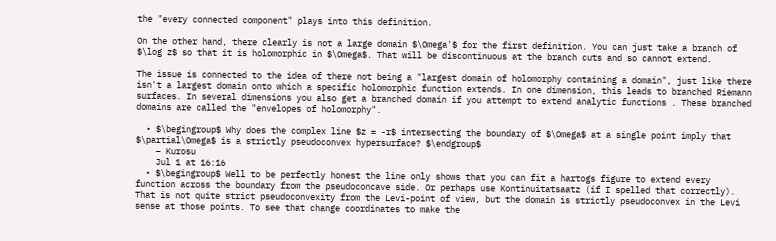the "every connected component" plays into this definition.

On the other hand, there clearly is not a large domain $\Omega'$ for the first definition. You can just take a branch of $\log z$ so that it is holomorphic in $\Omega$. That will be discontinuous at the branch cuts and so cannot extend.

The issue is connected to the idea of there not being a "largest domain of holomorphy containing a domain", just like there isn't a largest domain onto which a specific holomorphic function extends. In one dimension, this leads to branched Riemann surfaces. In several dimensions you also get a branched domain if you attempt to extend analytic functions . These branched domains are called the "envelopes of holomorphy".

  • $\begingroup$ Why does the complex line $z = -r$ intersecting the boundary of $\Omega$ at a single point imply that $\partial\Omega$ is a strictly pseudoconvex hypersurface? $\endgroup$
    – Kurosu
    Jul 1 at 16:16
  • $\begingroup$ Well to be perfectly honest the line only shows that you can fit a hartogs figure to extend every function across the boundary from the pseudoconcave side. Or perhaps use Kontinuitatsaatz (if I spelled that correctly). That is not quite strict pseudoconvexity from the Levi-point of view, but the domain is strictly pseudoconvex in the Levi sense at those points. To see that change coordinates to make the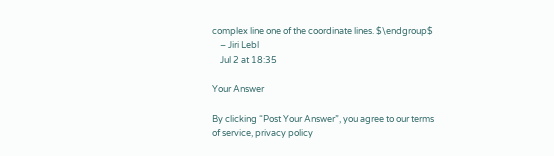complex line one of the coordinate lines. $\endgroup$
    – Jiri Lebl
    Jul 2 at 18:35

Your Answer

By clicking “Post Your Answer”, you agree to our terms of service, privacy policy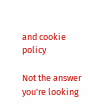and cookie policy

Not the answer you're looking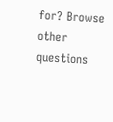for? Browse other questions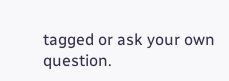tagged or ask your own question.